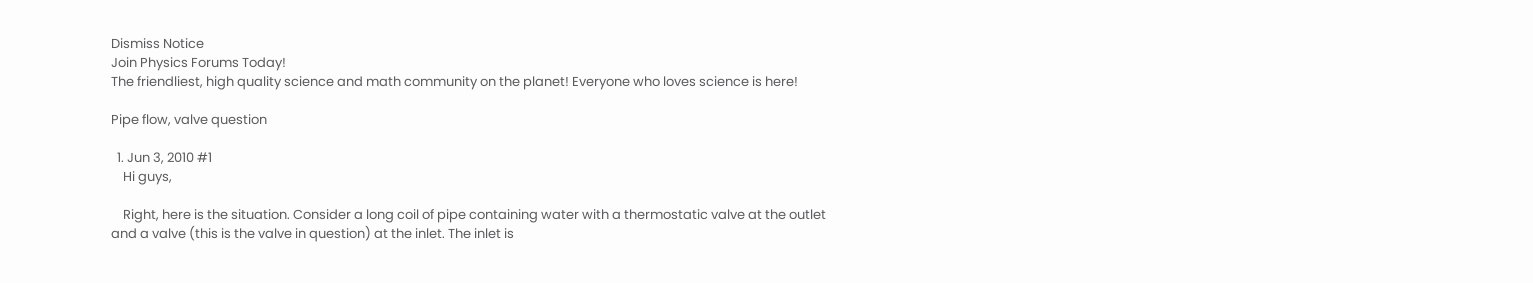Dismiss Notice
Join Physics Forums Today!
The friendliest, high quality science and math community on the planet! Everyone who loves science is here!

Pipe flow, valve question

  1. Jun 3, 2010 #1
    Hi guys,

    Right, here is the situation. Consider a long coil of pipe containing water with a thermostatic valve at the outlet and a valve (this is the valve in question) at the inlet. The inlet is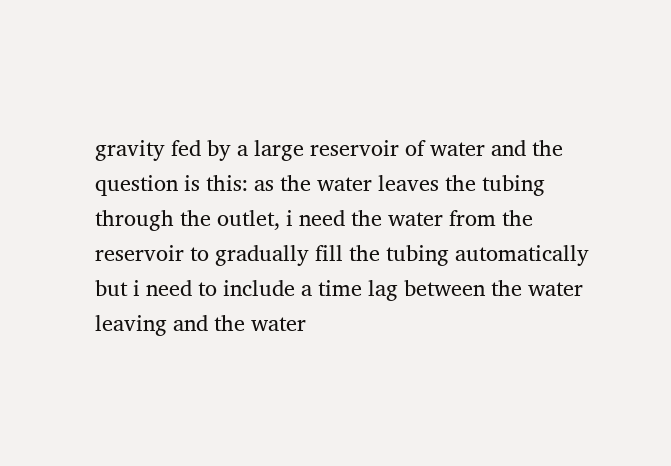gravity fed by a large reservoir of water and the question is this: as the water leaves the tubing through the outlet, i need the water from the reservoir to gradually fill the tubing automatically but i need to include a time lag between the water leaving and the water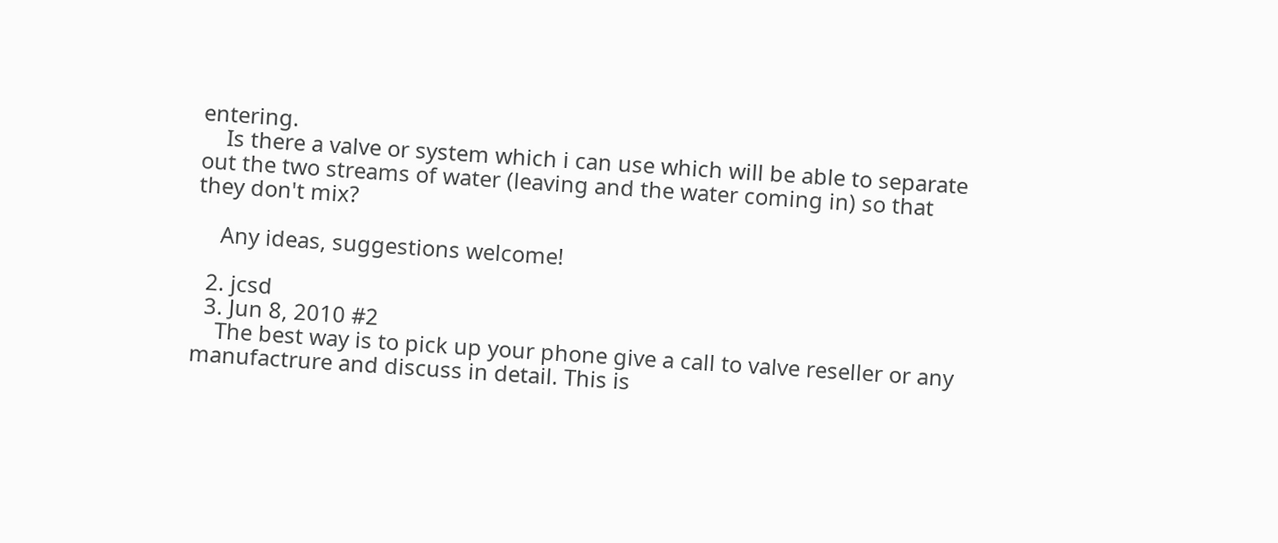entering.
    Is there a valve or system which i can use which will be able to separate out the two streams of water (leaving and the water coming in) so that they don't mix?

    Any ideas, suggestions welcome!

  2. jcsd
  3. Jun 8, 2010 #2
    The best way is to pick up your phone give a call to valve reseller or any manufactrure and discuss in detail. This is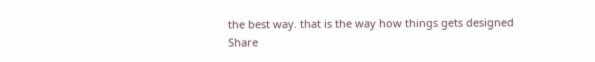the best way. that is the way how things gets designed
Share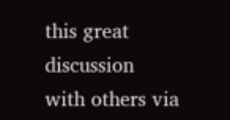this great discussion with others via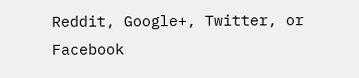Reddit, Google+, Twitter, or Facebook